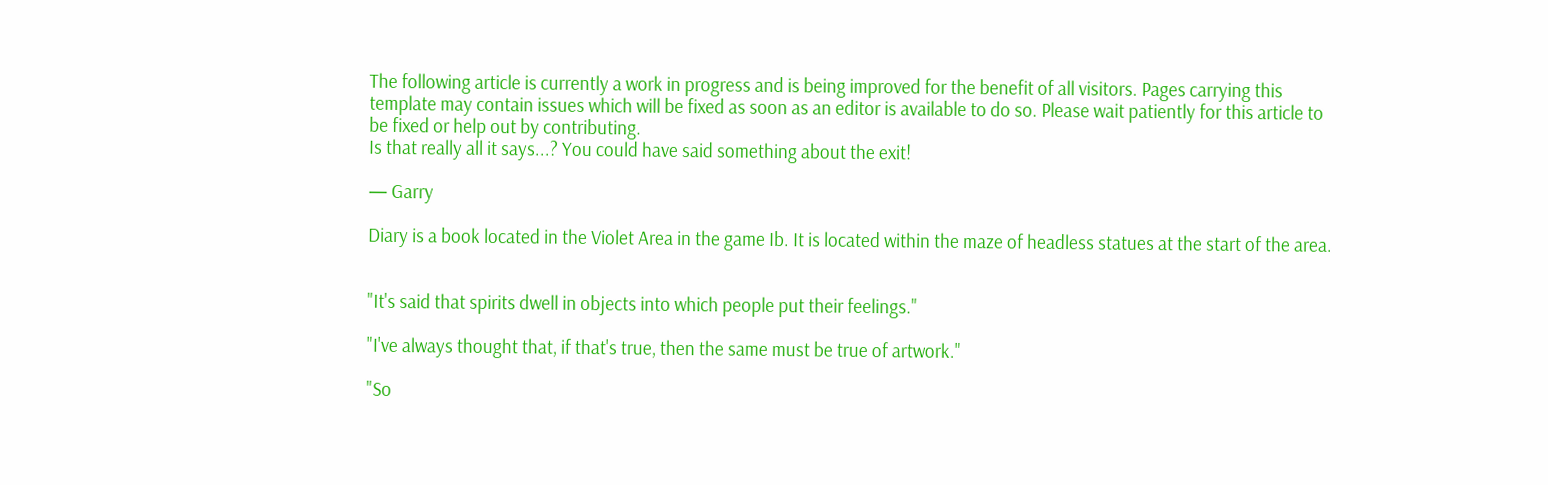The following article is currently a work in progress and is being improved for the benefit of all visitors. Pages carrying this template may contain issues which will be fixed as soon as an editor is available to do so. Please wait patiently for this article to be fixed or help out by contributing.
Is that really all it says...? You could have said something about the exit!

— Garry

Diary is a book located in the Violet Area in the game Ib. It is located within the maze of headless statues at the start of the area.


"It's said that spirits dwell in objects into which people put their feelings."

"I've always thought that, if that's true, then the same must be true of artwork."

"So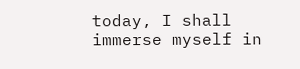today, I shall immerse myself in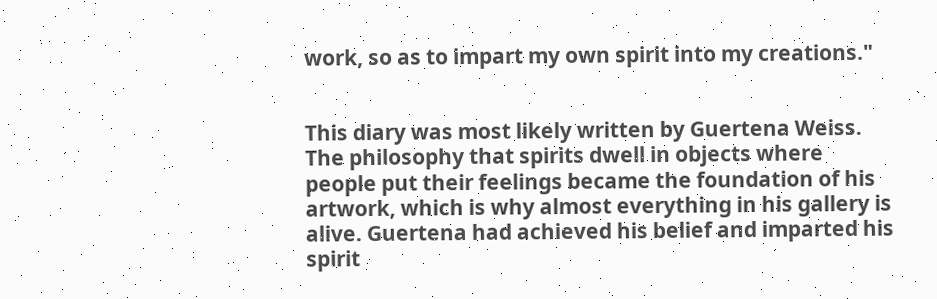work, so as to impart my own spirit into my creations."


This diary was most likely written by Guertena Weiss. The philosophy that spirits dwell in objects where people put their feelings became the foundation of his artwork, which is why almost everything in his gallery is alive. Guertena had achieved his belief and imparted his spirit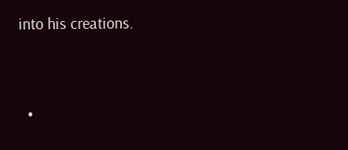into his creations.


  •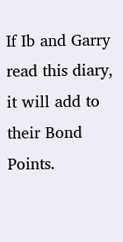If Ib and Garry read this diary, it will add to their Bond Points.